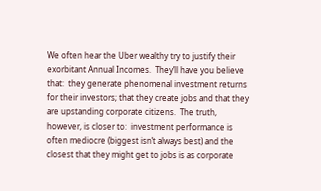We often hear the Uber wealthy try to justify their exorbitant Annual Incomes.  They’ll have you believe that:  they generate phenomenal investment returns for their investors; that they create jobs and that they are upstanding corporate citizens.  The truth, however, is closer to:  investment performance is often mediocre (biggest isn’t always best) and the closest that they might get to jobs is as corporate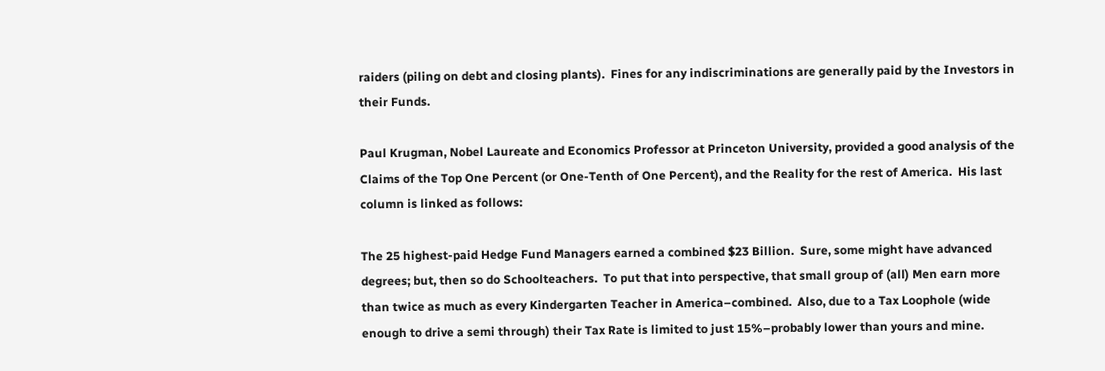raiders (piling on debt and closing plants).  Fines for any indiscriminations are generally paid by the Investors in their Funds.

Paul Krugman, Nobel Laureate and Economics Professor at Princeton University, provided a good analysis of the Claims of the Top One Percent (or One-Tenth of One Percent), and the Reality for the rest of America.  His last column is linked as follows:

The 25 highest-paid Hedge Fund Managers earned a combined $23 Billion.  Sure, some might have advanced degrees; but, then so do Schoolteachers.  To put that into perspective, that small group of (all) Men earn more than twice as much as every Kindergarten Teacher in America–combined.  Also, due to a Tax Loophole (wide enough to drive a semi through) their Tax Rate is limited to just 15%–probably lower than yours and mine.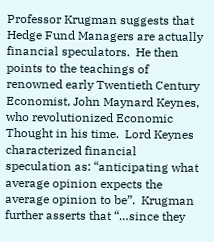Professor Krugman suggests that Hedge Fund Managers are actually financial speculators.  He then points to the teachings of renowned early Twentieth Century Economist, John Maynard Keynes, who revolutionized Economic Thought in his time.  Lord Keynes characterized financial speculation as: “anticipating what average opinion expects the average opinion to be”.  Krugman further asserts that “…since they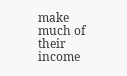make much of their income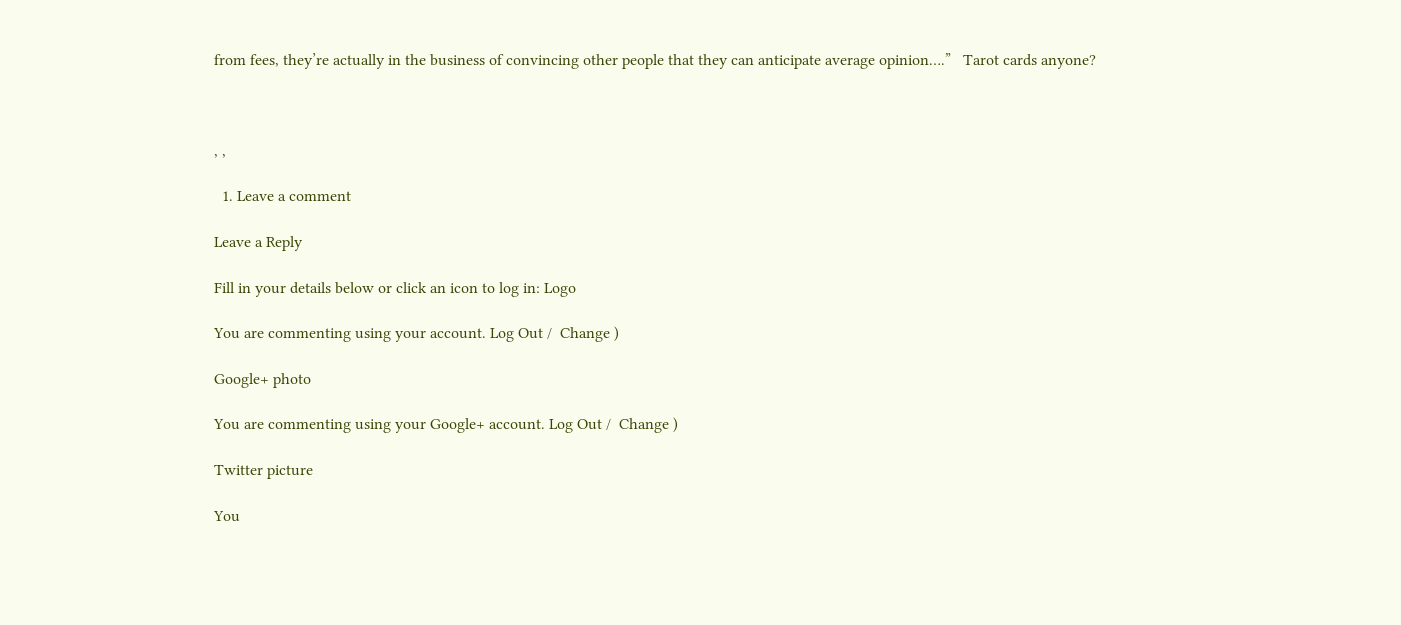from fees, they’re actually in the business of convincing other people that they can anticipate average opinion….”   Tarot cards anyone?



, ,

  1. Leave a comment

Leave a Reply

Fill in your details below or click an icon to log in: Logo

You are commenting using your account. Log Out /  Change )

Google+ photo

You are commenting using your Google+ account. Log Out /  Change )

Twitter picture

You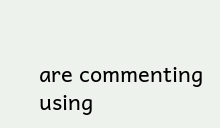are commenting using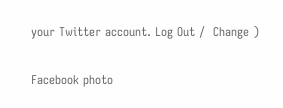your Twitter account. Log Out /  Change )

Facebook photo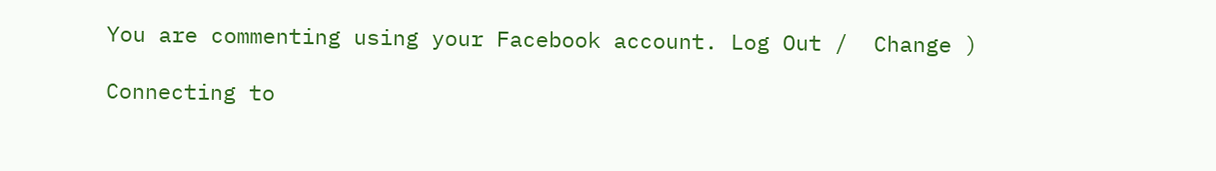You are commenting using your Facebook account. Log Out /  Change )

Connecting to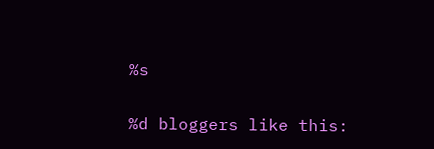%s

%d bloggers like this: